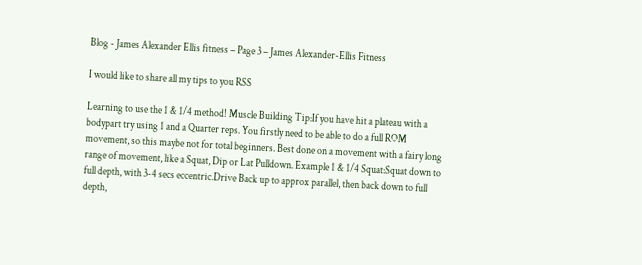Blog - James Alexander Ellis fitness – Page 3 – James Alexander-Ellis Fitness

I would like to share all my tips to you RSS

Learning to use the 1 & 1/4 method! Muscle Building Tip:If you have hit a plateau with a bodypart try using 1 and a Quarter reps. You firstly need to be able to do a full ROM movement, so this maybe not for total beginners. Best done on a movement with a fairy long range of movement, like a Squat, Dip or Lat Pulldown. Example 1 & 1/4 Squat:Squat down to full depth, with 3-4 secs eccentric.Drive Back up to approx parallel, then back down to full depth,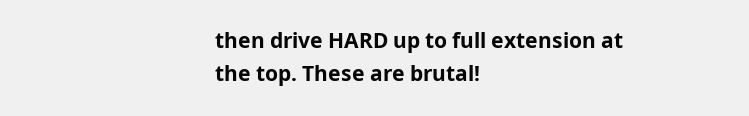then drive HARD up to full extension at the top. These are brutal!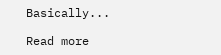Basically...

Read more